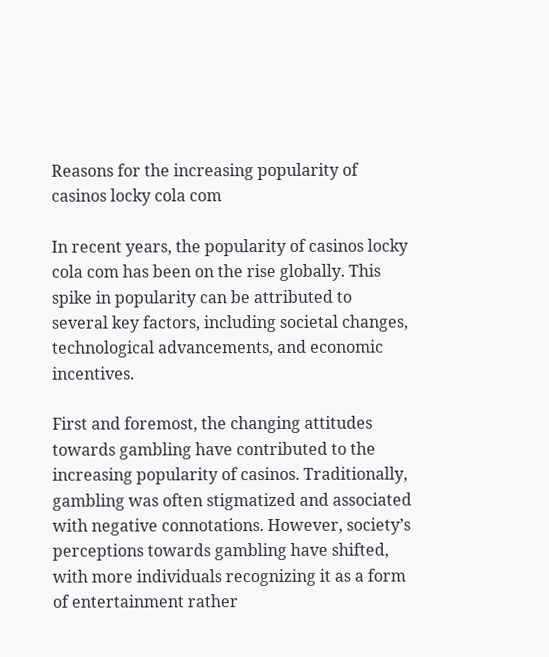Reasons for the increasing popularity of casinos locky cola com

In recent years, the popularity of casinos locky cola com has been on the rise globally. This spike in popularity can be attributed to several key factors, including societal changes, technological advancements, and economic incentives.

First and foremost, the changing attitudes towards gambling have contributed to the increasing popularity of casinos. Traditionally, gambling was often stigmatized and associated with negative connotations. However, society’s perceptions towards gambling have shifted, with more individuals recognizing it as a form of entertainment rather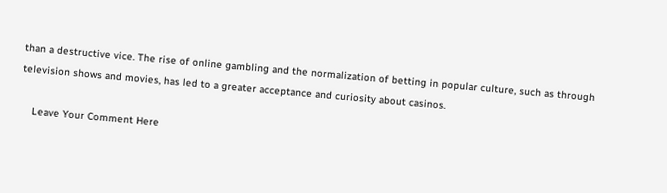than a destructive vice. The rise of online gambling and the normalization of betting in popular culture, such as through television shows and movies, has led to a greater acceptance and curiosity about casinos.

    Leave Your Comment Here